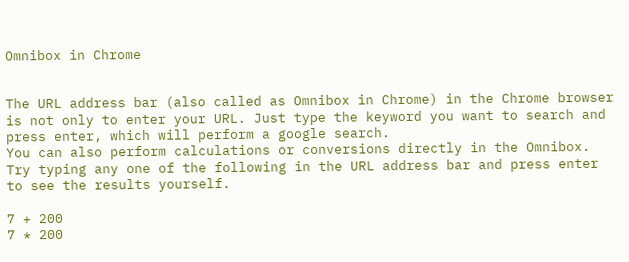Omnibox in Chrome


The URL address bar (also called as Omnibox in Chrome) in the Chrome browser is not only to enter your URL. Just type the keyword you want to search and press enter, which will perform a google search.
You can also perform calculations or conversions directly in the Omnibox. Try typing any one of the following in the URL address bar and press enter to see the results yourself.

7 + 200
7 * 200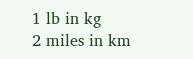1 lb in kg
2 miles in km